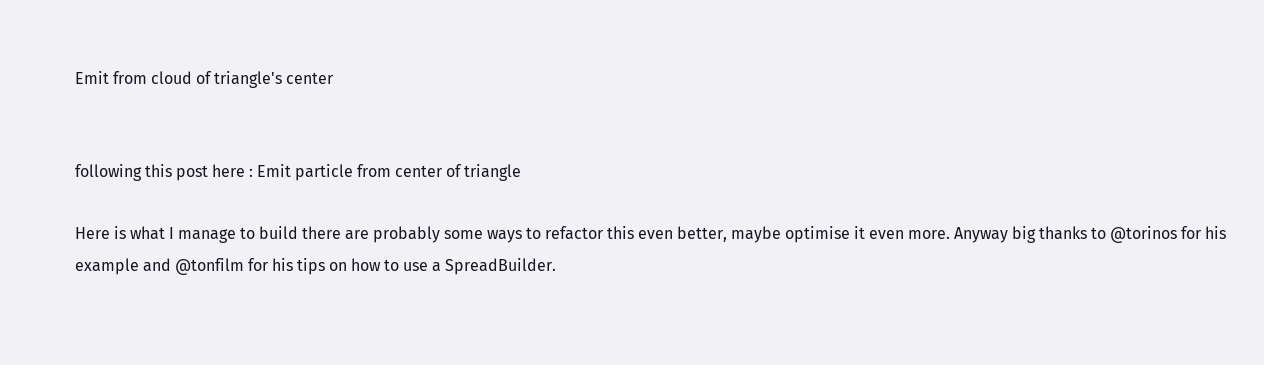Emit from cloud of triangle's center


following this post here : Emit particle from center of triangle

Here is what I manage to build there are probably some ways to refactor this even better, maybe optimise it even more. Anyway big thanks to @torinos for his example and @tonfilm for his tips on how to use a SpreadBuilder.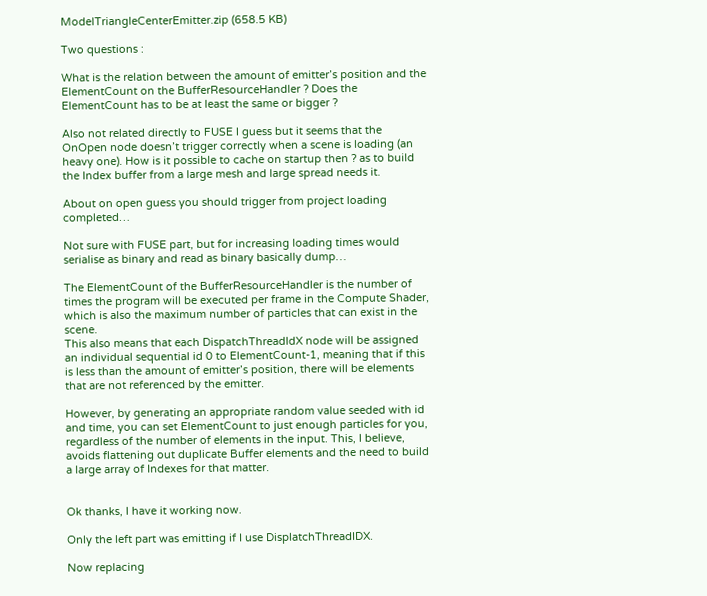ModelTriangleCenterEmitter.zip (658.5 KB)

Two questions :

What is the relation between the amount of emitter’s position and the ElementCount on the BufferResourceHandler ? Does the ElementCount has to be at least the same or bigger ?

Also not related directly to FUSE I guess but it seems that the OnOpen node doesn’t trigger correctly when a scene is loading (an heavy one). How is it possible to cache on startup then ? as to build the Index buffer from a large mesh and large spread needs it.

About on open guess you should trigger from project loading completed…

Not sure with FUSE part, but for increasing loading times would serialise as binary and read as binary basically dump…

The ElementCount of the BufferResourceHandler is the number of times the program will be executed per frame in the Compute Shader, which is also the maximum number of particles that can exist in the scene.
This also means that each DispatchThreadIdX node will be assigned an individual sequential id 0 to ElementCount-1, meaning that if this is less than the amount of emitter’s position, there will be elements that are not referenced by the emitter.

However, by generating an appropriate random value seeded with id and time, you can set ElementCount to just enough particles for you, regardless of the number of elements in the input. This, I believe, avoids flattening out duplicate Buffer elements and the need to build a large array of Indexes for that matter.


Ok thanks, I have it working now.

Only the left part was emitting if I use DisplatchThreadIDX.

Now replacing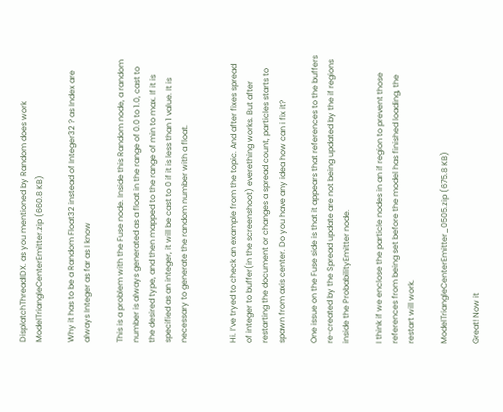DisplatchThreadIDX. as you mentioned by Random does work
ModelTriangleCenterEmitter.zip (660.8 KB)

Why it has to be a Random Float32 instead of Integer32 ? as Index are always Integer as far as I know

This is a problem with the Fuse node. Inside this Random node, a random number is always generated as a float in the range of 0.0 to 1.0, cast to the desired type, and then mapped to the range of min to max. If it is specified as an integer, it will be cast to 0 if it is less than 1 value. It is necessary to generate the random number with a float.


Hi. I’ve tryed to check an example from the topic. And after fixes spread of integer to buffer(in the screenshoot) everething works. But after restarting the document or changes a spread count, particles starts to spawn from axis center. Do you have any idea how can i fix it?

One issue on the Fuse side is that it appears that references to the buffers re-created by the Spread update are not being updated by the if regions inside the ProbabilityEmitter node.

I think if we enclose the particle nodes in an if region to prevent those references from being set before the model has finished loading, the restart will work.

ModelTriangleCenterEmitter_0505.zip (675.8 KB)

Great! Now it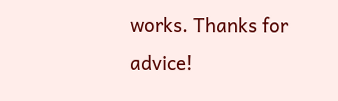works. Thanks for advice!